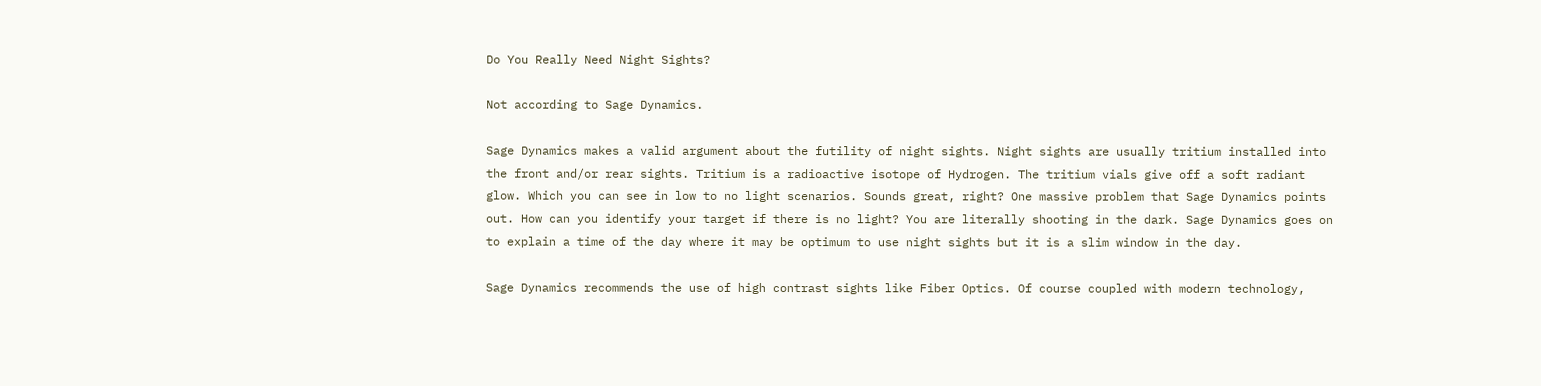Do You Really Need Night Sights?

Not according to Sage Dynamics.

Sage Dynamics makes a valid argument about the futility of night sights. Night sights are usually tritium installed into the front and/or rear sights. Tritium is a radioactive isotope of Hydrogen. The tritium vials give off a soft radiant glow. Which you can see in low to no light scenarios. Sounds great, right? One massive problem that Sage Dynamics points out. How can you identify your target if there is no light? You are literally shooting in the dark. Sage Dynamics goes on to explain a time of the day where it may be optimum to use night sights but it is a slim window in the day.

Sage Dynamics recommends the use of high contrast sights like Fiber Optics. Of course coupled with modern technology,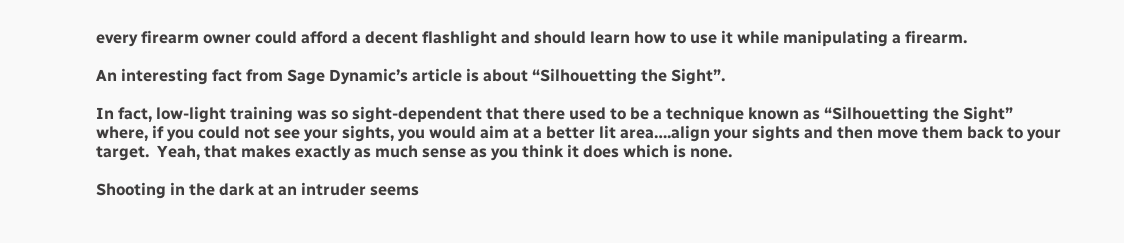every firearm owner could afford a decent flashlight and should learn how to use it while manipulating a firearm.

An interesting fact from Sage Dynamic’s article is about “Silhouetting the Sight”.

In fact, low-light training was so sight-dependent that there used to be a technique known as “Silhouetting the Sight” where, if you could not see your sights, you would aim at a better lit area….align your sights and then move them back to your target.  Yeah, that makes exactly as much sense as you think it does which is none.

Shooting in the dark at an intruder seems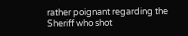rather poignant regarding the Sheriff who shot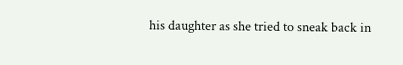his daughter as she tried to sneak back in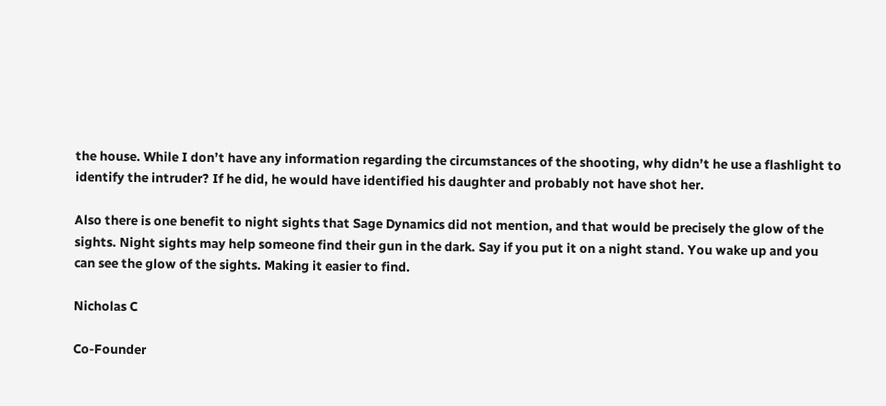the house. While I don’t have any information regarding the circumstances of the shooting, why didn’t he use a flashlight to identify the intruder? If he did, he would have identified his daughter and probably not have shot her.

Also there is one benefit to night sights that Sage Dynamics did not mention, and that would be precisely the glow of the sights. Night sights may help someone find their gun in the dark. Say if you put it on a night stand. You wake up and you can see the glow of the sights. Making it easier to find.

Nicholas C

Co-Founder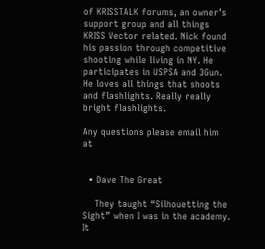of KRISSTALK forums, an owner’s support group and all things KRISS Vector related. Nick found his passion through competitive shooting while living in NY. He participates in USPSA and 3Gun. He loves all things that shoots and flashlights. Really really bright flashlights.

Any questions please email him at


  • Dave The Great

    They taught “Silhouetting the Sight” when I was in the academy. It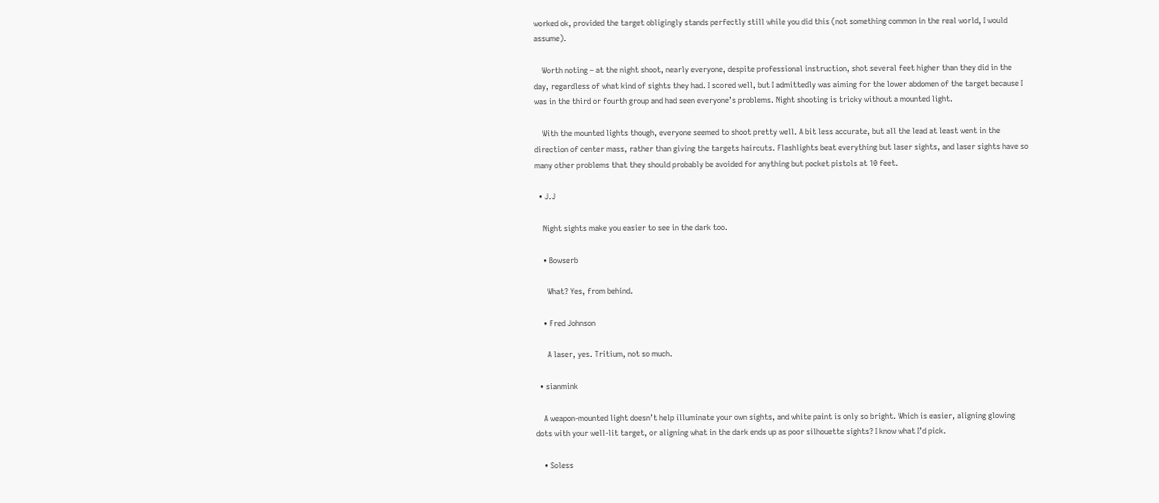worked ok, provided the target obligingly stands perfectly still while you did this (not something common in the real world, I would assume).

    Worth noting – at the night shoot, nearly everyone, despite professional instruction, shot several feet higher than they did in the day, regardless of what kind of sights they had. I scored well, but I admittedly was aiming for the lower abdomen of the target because I was in the third or fourth group and had seen everyone’s problems. Night shooting is tricky without a mounted light.

    With the mounted lights though, everyone seemed to shoot pretty well. A bit less accurate, but all the lead at least went in the direction of center mass, rather than giving the targets haircuts. Flashlights beat everything but laser sights, and laser sights have so many other problems that they should probably be avoided for anything but pocket pistols at 10 feet.

  • J.J

    Night sights make you easier to see in the dark too.

    • Bowserb

      What? Yes, from behind.

    • Fred Johnson

      A laser, yes. Tritium, not so much.

  • sianmink

    A weapon-mounted light doesn’t help illuminate your own sights, and white paint is only so bright. Which is easier, aligning glowing dots with your well-lit target, or aligning what in the dark ends up as poor silhouette sights? I know what I’d pick.

    • Soless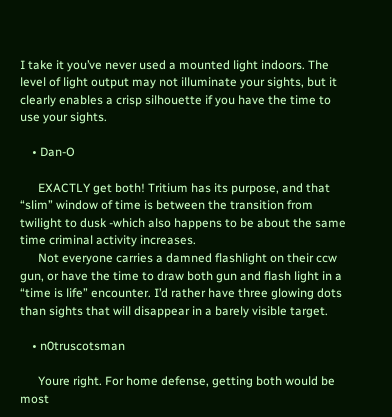I take it you’ve never used a mounted light indoors. The level of light output may not illuminate your sights, but it clearly enables a crisp silhouette if you have the time to use your sights.

    • Dan-O

      EXACTLY get both! Tritium has its purpose, and that “slim” window of time is between the transition from twilight to dusk -which also happens to be about the same time criminal activity increases.
      Not everyone carries a damned flashlight on their ccw gun, or have the time to draw both gun and flash light in a “time is life” encounter. I’d rather have three glowing dots than sights that will disappear in a barely visible target.

    • n0truscotsman

      Youre right. For home defense, getting both would be most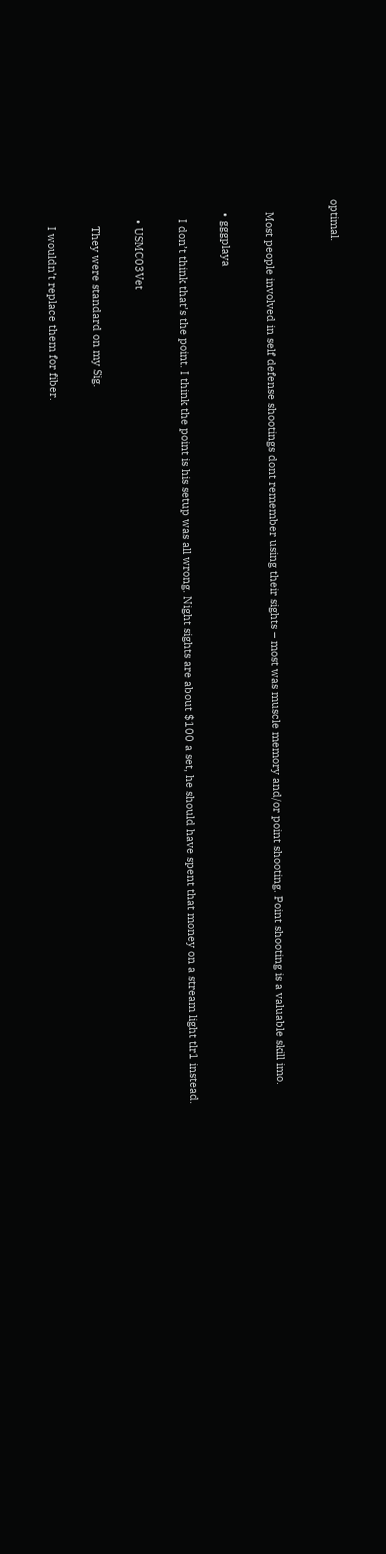optimal.


    Most people involved in self defense shootings dont remember using their sights – most was muscle memory and/or point shooting. Point shooting is a valuable skill imo.

    • gggplaya

      I don’t think that’s the point. I think the point is his setup was all wrong. Night sights are about $100 a set, he should have spent that money on a stream light tlr1 instead.

      • USMC03Vet

        They were standard on my Sig.

        I wouldn’t replace them for fiber.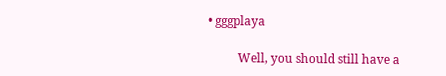• gggplaya

          Well, you should still have a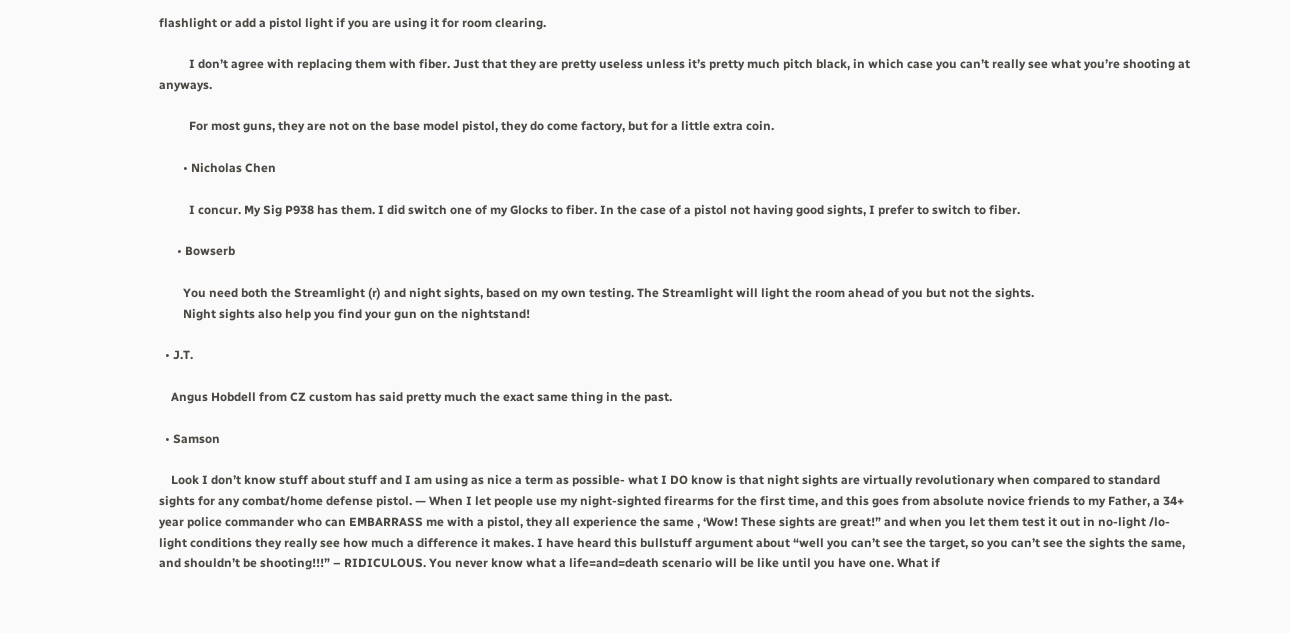flashlight or add a pistol light if you are using it for room clearing.

          I don’t agree with replacing them with fiber. Just that they are pretty useless unless it’s pretty much pitch black, in which case you can’t really see what you’re shooting at anyways.

          For most guns, they are not on the base model pistol, they do come factory, but for a little extra coin.

        • Nicholas Chen

          I concur. My Sig P938 has them. I did switch one of my Glocks to fiber. In the case of a pistol not having good sights, I prefer to switch to fiber.

      • Bowserb

        You need both the Streamlight (r) and night sights, based on my own testing. The Streamlight will light the room ahead of you but not the sights.
        Night sights also help you find your gun on the nightstand!

  • J.T.

    Angus Hobdell from CZ custom has said pretty much the exact same thing in the past.

  • Samson

    Look I don’t know stuff about stuff and I am using as nice a term as possible- what I DO know is that night sights are virtually revolutionary when compared to standard sights for any combat/home defense pistol. — When I let people use my night-sighted firearms for the first time, and this goes from absolute novice friends to my Father, a 34+ year police commander who can EMBARRASS me with a pistol, they all experience the same , ‘Wow! These sights are great!” and when you let them test it out in no-light /lo-light conditions they really see how much a difference it makes. I have heard this bullstuff argument about “well you can’t see the target, so you can’t see the sights the same, and shouldn’t be shooting!!!” – RIDICULOUS. You never know what a life=and=death scenario will be like until you have one. What if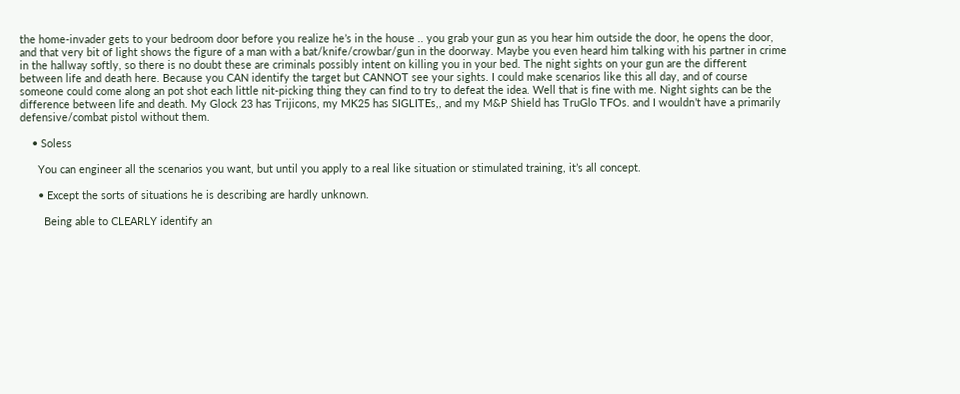the home-invader gets to your bedroom door before you realize he’s in the house .. you grab your gun as you hear him outside the door, he opens the door, and that very bit of light shows the figure of a man with a bat/knife/crowbar/gun in the doorway. Maybe you even heard him talking with his partner in crime in the hallway softly, so there is no doubt these are criminals possibly intent on killing you in your bed. The night sights on your gun are the different between life and death here. Because you CAN identify the target but CANNOT see your sights. I could make scenarios like this all day, and of course someone could come along an pot shot each little nit-picking thing they can find to try to defeat the idea. Well that is fine with me. Night sights can be the difference between life and death. My Glock 23 has Trijicons, my MK25 has SIGLITEs,, and my M&P Shield has TruGlo TFOs. and I wouldn’t have a primarily defensive/combat pistol without them.

    • Soless

      You can engineer all the scenarios you want, but until you apply to a real like situation or stimulated training, it’s all concept.

      • Except the sorts of situations he is describing are hardly unknown.

        Being able to CLEARLY identify an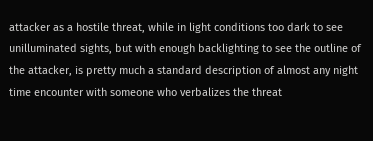attacker as a hostile threat, while in light conditions too dark to see unilluminated sights, but with enough backlighting to see the outline of the attacker, is pretty much a standard description of almost any night time encounter with someone who verbalizes the threat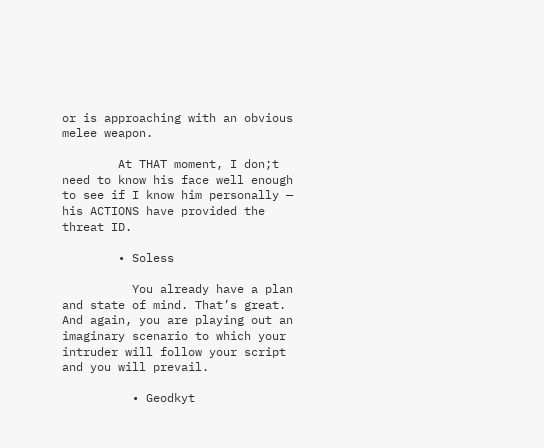or is approaching with an obvious melee weapon.

        At THAT moment, I don;t need to know his face well enough to see if I know him personally — his ACTIONS have provided the threat ID.

        • Soless

          You already have a plan and state of mind. That’s great. And again, you are playing out an imaginary scenario to which your intruder will follow your script and you will prevail.

          • Geodkyt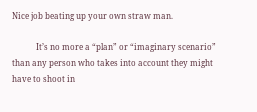Nice job beating up your own straw man.

            It’s no more a “plan” or “imaginary scenario” than any person who takes into account they might have to shoot in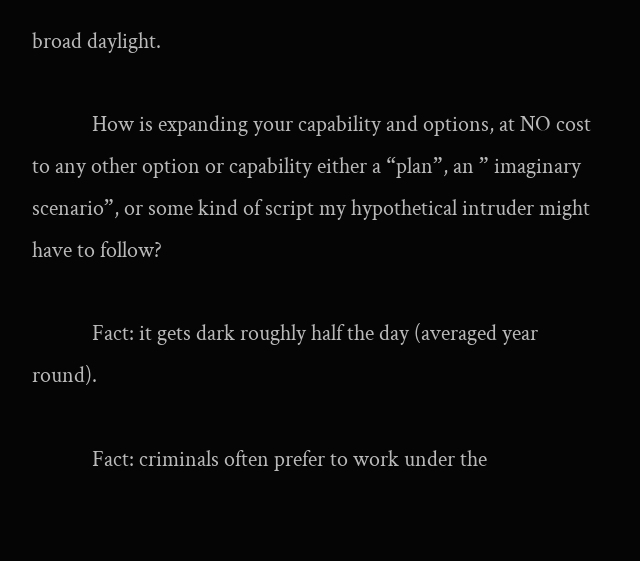broad daylight.

            How is expanding your capability and options, at NO cost to any other option or capability either a “plan”, an ” imaginary scenario”, or some kind of script my hypothetical intruder might have to follow?

            Fact: it gets dark roughly half the day (averaged year round).

            Fact: criminals often prefer to work under the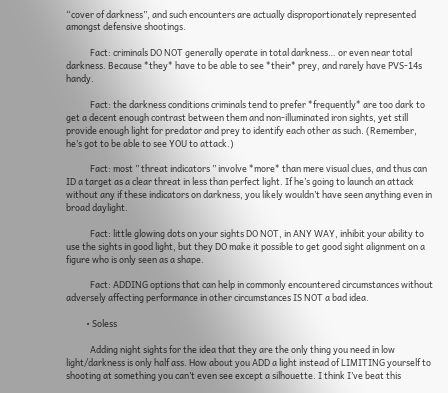“cover of darkness”, and such encounters are actually disproportionately represented amongst defensive shootings.

            Fact: criminals DO NOT generally operate in total darkness… or even near total darkness. Because *they* have to be able to see *their* prey, and rarely have PVS-14s handy.

            Fact: the darkness conditions criminals tend to prefer *frequently* are too dark to get a decent enough contrast between them and non-illuminated iron sights, yet still provide enough light for predator and prey to identify each other as such. (Remember, he’s got to be able to see YOU to attack.)

            Fact: most ” threat indicators ” involve *more* than mere visual clues, and thus can ID a target as a clear threat in less than perfect light. If he’s going to launch an attack without any if these indicators on darkness, you likely wouldn’t have seen anything even in broad daylight.

            Fact: little glowing dots on your sights DO NOT, in ANY WAY, inhibit your ability to use the sights in good light, but they DO make it possible to get good sight alignment on a figure who is only seen as a shape.

            Fact: ADDING options that can help in commonly encountered circumstances without adversely affecting performance in other circumstances IS NOT a bad idea.

          • Soless

            Adding night sights for the idea that they are the only thing you need in low light/darkness is only half ass. How about you ADD a light instead of LIMITING yourself to shooting at something you can’t even see except a silhouette. I think I’ve beat this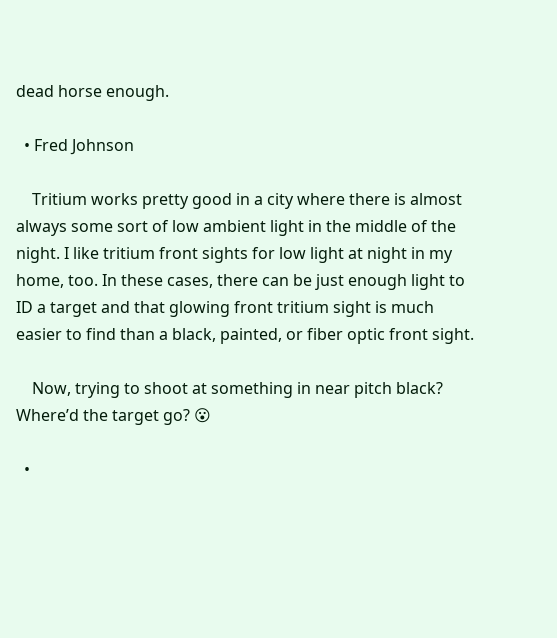dead horse enough.

  • Fred Johnson

    Tritium works pretty good in a city where there is almost always some sort of low ambient light in the middle of the night. I like tritium front sights for low light at night in my home, too. In these cases, there can be just enough light to ID a target and that glowing front tritium sight is much easier to find than a black, painted, or fiber optic front sight.

    Now, trying to shoot at something in near pitch black? Where’d the target go? 😮

  •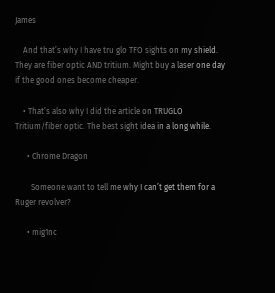James

    And that’s why I have tru glo TFO sights on my shield. They are fiber optic AND tritium. Might buy a laser one day if the good ones become cheaper.

    • That’s also why I did the article on TRUGLO Tritium/fiber optic. The best sight idea in a long while.

      • Chrome Dragon

        Someone want to tell me why I can’t get them for a Ruger revolver?

      • mig1nc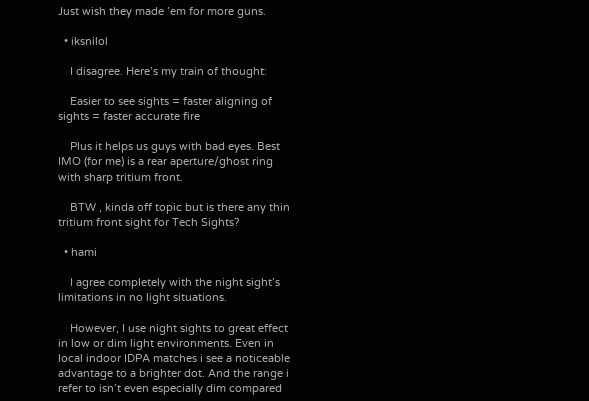Just wish they made ’em for more guns.

  • iksnilol

    I disagree. Here’s my train of thought:

    Easier to see sights = faster aligning of sights = faster accurate fire

    Plus it helps us guys with bad eyes. Best IMO (for me) is a rear aperture/ghost ring with sharp tritium front.

    BTW , kinda off topic but is there any thin tritium front sight for Tech Sights?

  • hami

    I agree completely with the night sight’s limitations in no light situations.

    However, I use night sights to great effect in low or dim light environments. Even in local indoor IDPA matches i see a noticeable advantage to a brighter dot. And the range i refer to isn’t even especially dim compared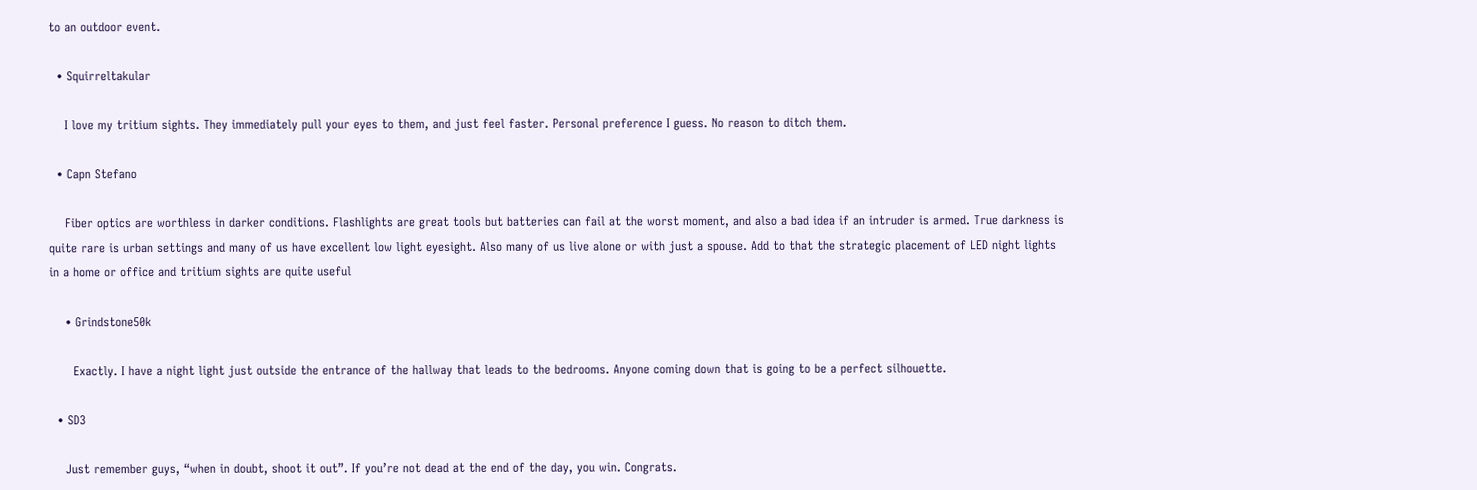to an outdoor event.

  • Squirreltakular

    I love my tritium sights. They immediately pull your eyes to them, and just feel faster. Personal preference I guess. No reason to ditch them.

  • Capn Stefano

    Fiber optics are worthless in darker conditions. Flashlights are great tools but batteries can fail at the worst moment, and also a bad idea if an intruder is armed. True darkness is quite rare is urban settings and many of us have excellent low light eyesight. Also many of us live alone or with just a spouse. Add to that the strategic placement of LED night lights in a home or office and tritium sights are quite useful

    • Grindstone50k

      Exactly. I have a night light just outside the entrance of the hallway that leads to the bedrooms. Anyone coming down that is going to be a perfect silhouette.

  • SD3

    Just remember guys, “when in doubt, shoot it out”. If you’re not dead at the end of the day, you win. Congrats.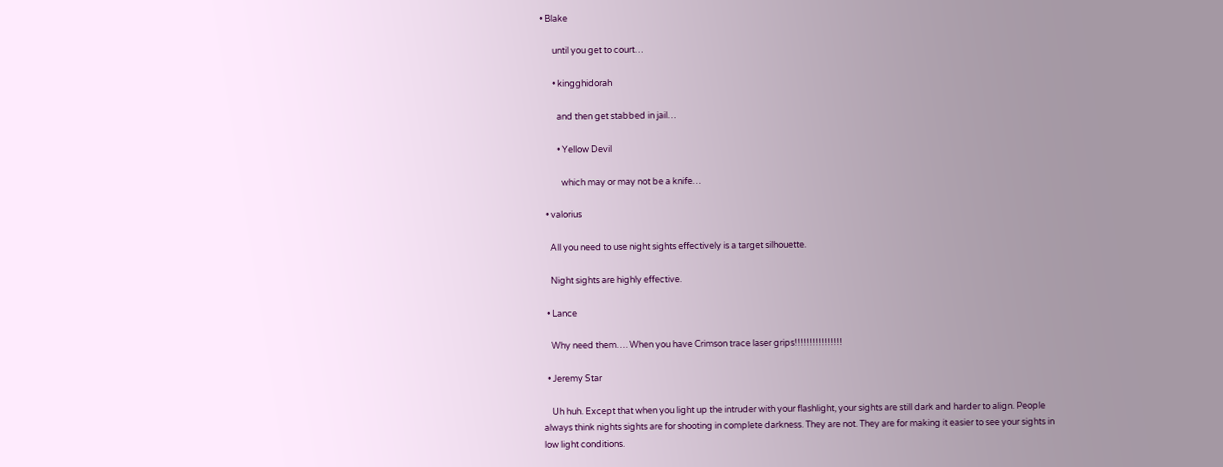• Blake

      until you get to court…

      • kingghidorah

        and then get stabbed in jail…

        • Yellow Devil

          which may or may not be a knife…

  • valorius

    All you need to use night sights effectively is a target silhouette.

    Night sights are highly effective.

  • Lance

    Why need them…. When you have Crimson trace laser grips!!!!!!!!!!!!!!!!

  • Jeremy Star

    Uh huh. Except that when you light up the intruder with your flashlight, your sights are still dark and harder to align. People always think nights sights are for shooting in complete darkness. They are not. They are for making it easier to see your sights in low light conditions.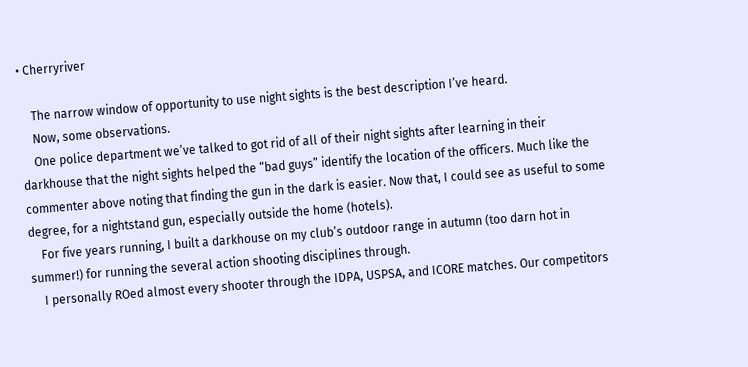• Cherryriver

    The narrow window of opportunity to use night sights is the best description I’ve heard.
    Now, some observations.
    One police department we’ve talked to got rid of all of their night sights after learning in their darkhouse that the night sights helped the “bad guys” identify the location of the officers. Much like the commenter above noting that finding the gun in the dark is easier. Now that, I could see as useful to some degree, for a nightstand gun, especially outside the home (hotels).
    For five years running, I built a darkhouse on my club’s outdoor range in autumn (too darn hot in summer!) for running the several action shooting disciplines through.
    I personally ROed almost every shooter through the IDPA, USPSA, and ICORE matches. Our competitors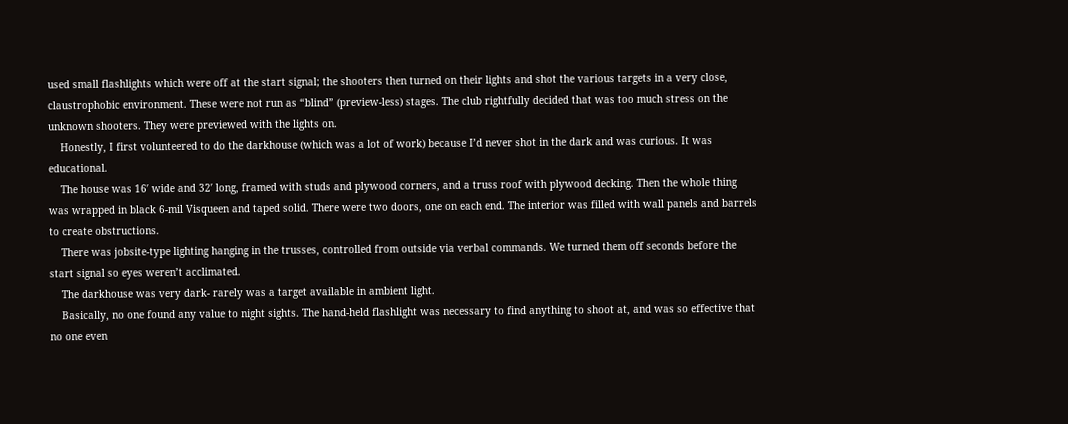used small flashlights which were off at the start signal; the shooters then turned on their lights and shot the various targets in a very close, claustrophobic environment. These were not run as “blind” (preview-less) stages. The club rightfully decided that was too much stress on the unknown shooters. They were previewed with the lights on.
    Honestly, I first volunteered to do the darkhouse (which was a lot of work) because I’d never shot in the dark and was curious. It was educational.
    The house was 16′ wide and 32′ long, framed with studs and plywood corners, and a truss roof with plywood decking. Then the whole thing was wrapped in black 6-mil Visqueen and taped solid. There were two doors, one on each end. The interior was filled with wall panels and barrels to create obstructions.
    There was jobsite-type lighting hanging in the trusses, controlled from outside via verbal commands. We turned them off seconds before the start signal so eyes weren’t acclimated.
    The darkhouse was very dark- rarely was a target available in ambient light.
    Basically, no one found any value to night sights. The hand-held flashlight was necessary to find anything to shoot at, and was so effective that no one even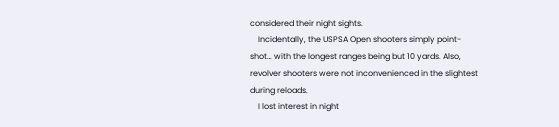considered their night sights.
    Incidentally, the USPSA Open shooters simply point-shot… with the longest ranges being but 10 yards. Also, revolver shooters were not inconvenienced in the slightest during reloads.
    I lost interest in night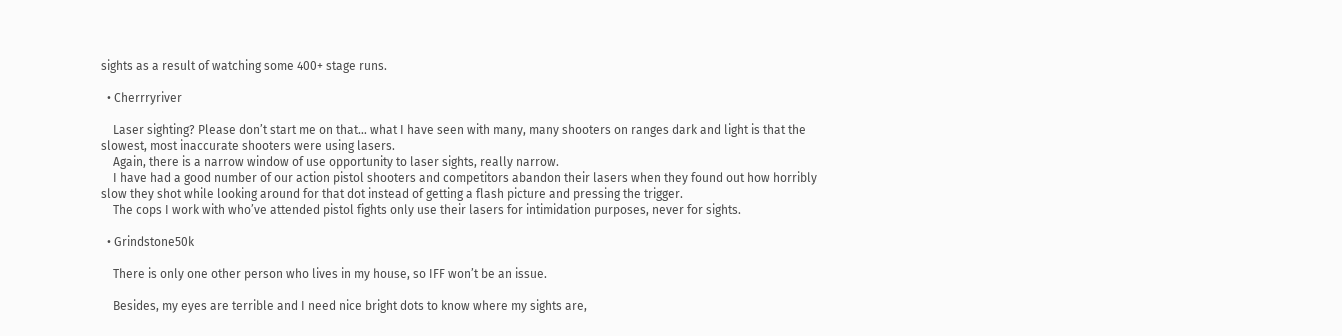sights as a result of watching some 400+ stage runs.

  • Cherrryriver

    Laser sighting? Please don’t start me on that… what I have seen with many, many shooters on ranges dark and light is that the slowest, most inaccurate shooters were using lasers.
    Again, there is a narrow window of use opportunity to laser sights, really narrow.
    I have had a good number of our action pistol shooters and competitors abandon their lasers when they found out how horribly slow they shot while looking around for that dot instead of getting a flash picture and pressing the trigger.
    The cops I work with who’ve attended pistol fights only use their lasers for intimidation purposes, never for sights.

  • Grindstone50k

    There is only one other person who lives in my house, so IFF won’t be an issue.

    Besides, my eyes are terrible and I need nice bright dots to know where my sights are,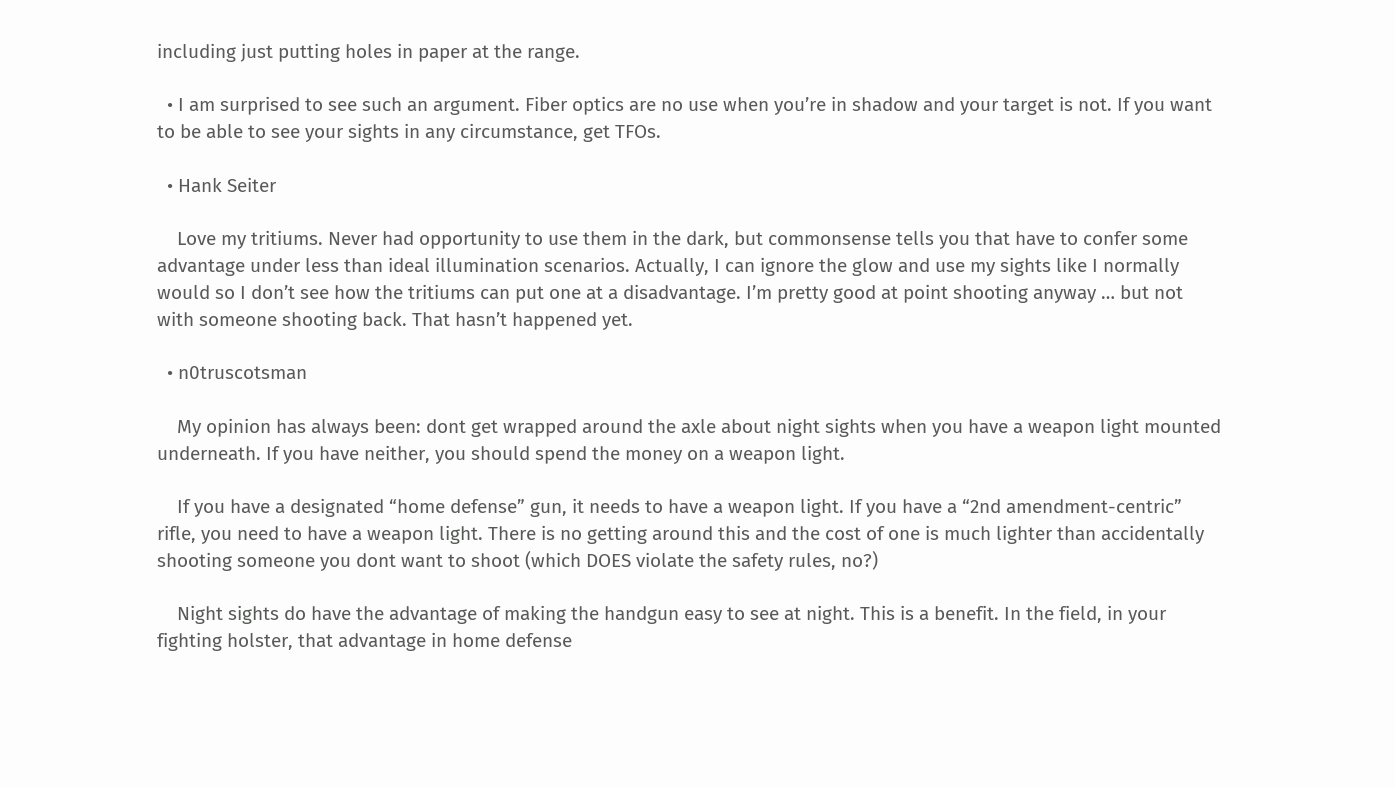including just putting holes in paper at the range.

  • I am surprised to see such an argument. Fiber optics are no use when you’re in shadow and your target is not. If you want to be able to see your sights in any circumstance, get TFOs.

  • Hank Seiter

    Love my tritiums. Never had opportunity to use them in the dark, but commonsense tells you that have to confer some advantage under less than ideal illumination scenarios. Actually, I can ignore the glow and use my sights like I normally would so I don’t see how the tritiums can put one at a disadvantage. I’m pretty good at point shooting anyway … but not with someone shooting back. That hasn’t happened yet.

  • n0truscotsman

    My opinion has always been: dont get wrapped around the axle about night sights when you have a weapon light mounted underneath. If you have neither, you should spend the money on a weapon light.

    If you have a designated “home defense” gun, it needs to have a weapon light. If you have a “2nd amendment-centric” rifle, you need to have a weapon light. There is no getting around this and the cost of one is much lighter than accidentally shooting someone you dont want to shoot (which DOES violate the safety rules, no?)

    Night sights do have the advantage of making the handgun easy to see at night. This is a benefit. In the field, in your fighting holster, that advantage in home defense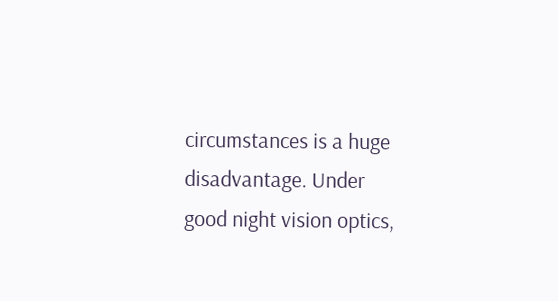circumstances is a huge disadvantage. Under good night vision optics,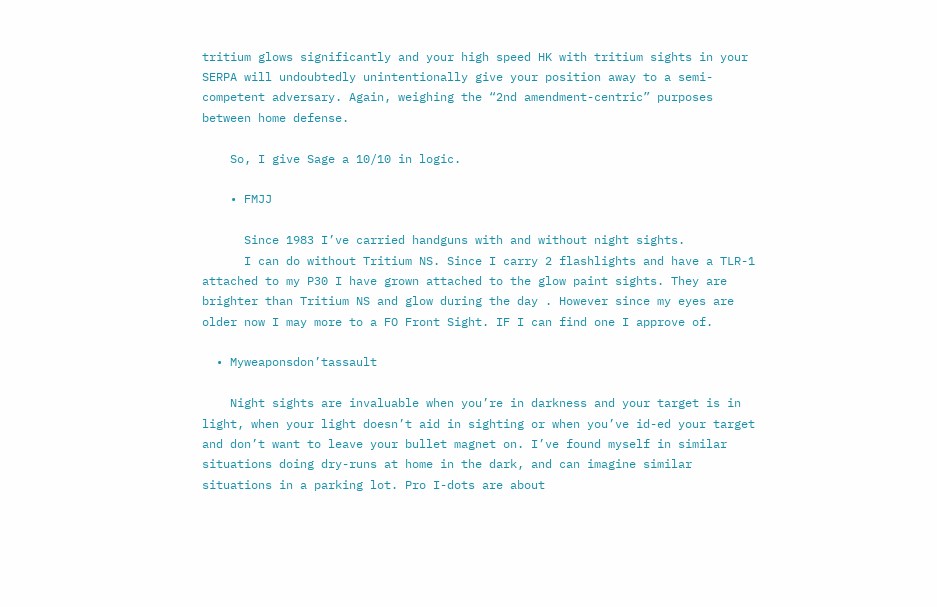tritium glows significantly and your high speed HK with tritium sights in your SERPA will undoubtedly unintentionally give your position away to a semi-competent adversary. Again, weighing the “2nd amendment-centric” purposes between home defense.

    So, I give Sage a 10/10 in logic.

    • FMJJ

      Since 1983 I’ve carried handguns with and without night sights.
      I can do without Tritium NS. Since I carry 2 flashlights and have a TLR-1 attached to my P30 I have grown attached to the glow paint sights. They are brighter than Tritium NS and glow during the day . However since my eyes are older now I may more to a FO Front Sight. IF I can find one I approve of.

  • Myweaponsdon’tassault

    Night sights are invaluable when you’re in darkness and your target is in light, when your light doesn’t aid in sighting or when you’ve id-ed your target and don’t want to leave your bullet magnet on. I’ve found myself in similar situations doing dry-runs at home in the dark, and can imagine similar situations in a parking lot. Pro I-dots are about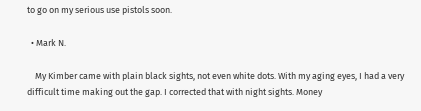to go on my serious use pistols soon.

  • Mark N.

    My Kimber came with plain black sights, not even white dots. With my aging eyes, I had a very difficult time making out the gap. I corrected that with night sights. Money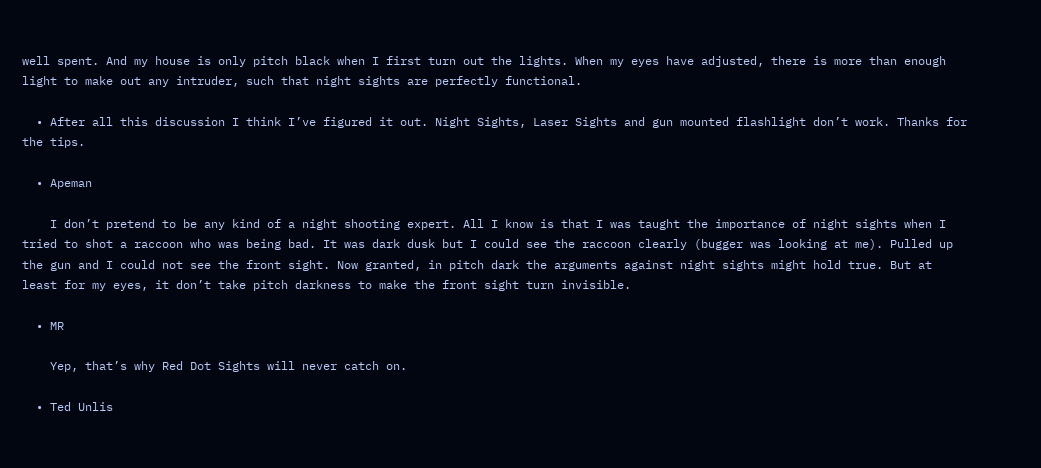well spent. And my house is only pitch black when I first turn out the lights. When my eyes have adjusted, there is more than enough light to make out any intruder, such that night sights are perfectly functional.

  • After all this discussion I think I’ve figured it out. Night Sights, Laser Sights and gun mounted flashlight don’t work. Thanks for the tips.

  • Apeman

    I don’t pretend to be any kind of a night shooting expert. All I know is that I was taught the importance of night sights when I tried to shot a raccoon who was being bad. It was dark dusk but I could see the raccoon clearly (bugger was looking at me). Pulled up the gun and I could not see the front sight. Now granted, in pitch dark the arguments against night sights might hold true. But at least for my eyes, it don’t take pitch darkness to make the front sight turn invisible.

  • MR

    Yep, that’s why Red Dot Sights will never catch on.

  • Ted Unlis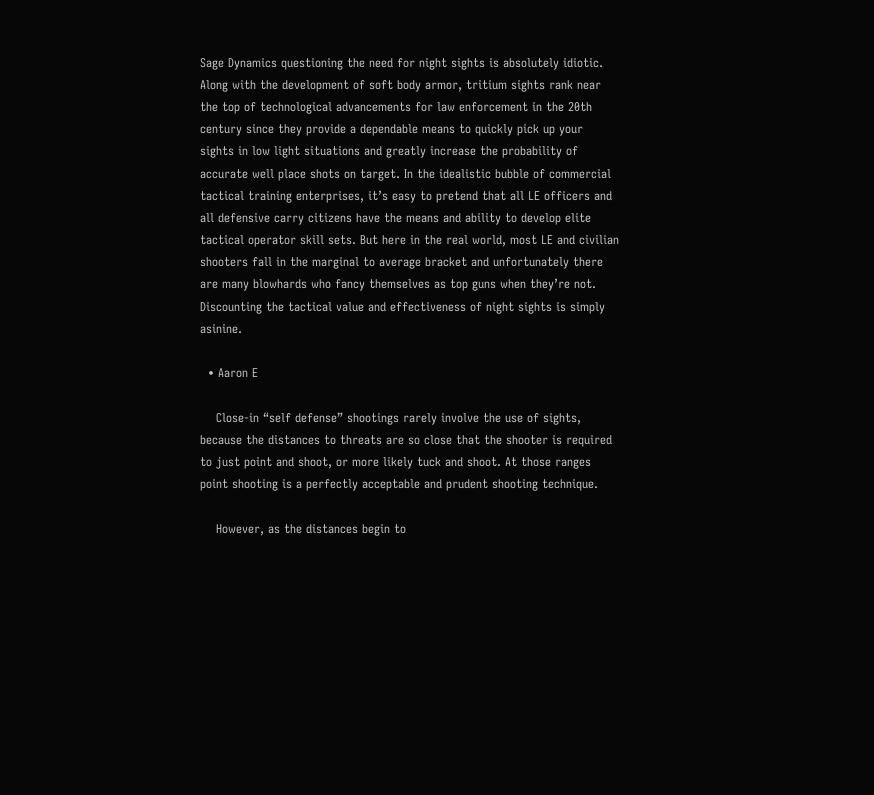Sage Dynamics questioning the need for night sights is absolutely idiotic. Along with the development of soft body armor, tritium sights rank near the top of technological advancements for law enforcement in the 20th century since they provide a dependable means to quickly pick up your sights in low light situations and greatly increase the probability of accurate well place shots on target. In the idealistic bubble of commercial tactical training enterprises, it’s easy to pretend that all LE officers and all defensive carry citizens have the means and ability to develop elite tactical operator skill sets. But here in the real world, most LE and civilian shooters fall in the marginal to average bracket and unfortunately there are many blowhards who fancy themselves as top guns when they’re not. Discounting the tactical value and effectiveness of night sights is simply asinine.

  • Aaron E

    Close-in “self defense” shootings rarely involve the use of sights, because the distances to threats are so close that the shooter is required to just point and shoot, or more likely tuck and shoot. At those ranges point shooting is a perfectly acceptable and prudent shooting technique.

    However, as the distances begin to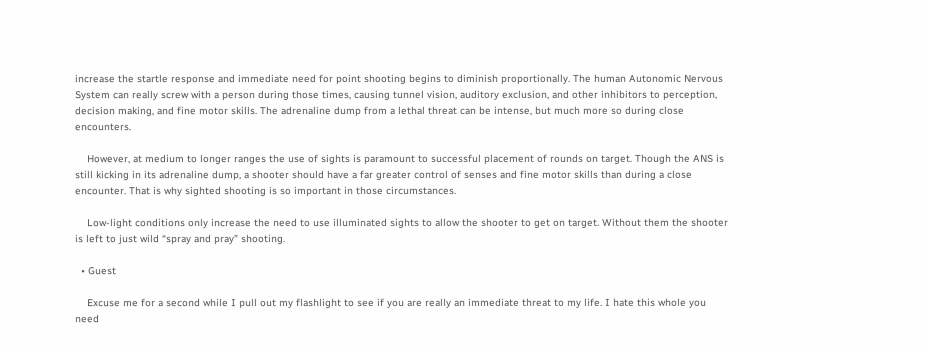increase the startle response and immediate need for point shooting begins to diminish proportionally. The human Autonomic Nervous System can really screw with a person during those times, causing tunnel vision, auditory exclusion, and other inhibitors to perception, decision making, and fine motor skills. The adrenaline dump from a lethal threat can be intense, but much more so during close encounters.

    However, at medium to longer ranges the use of sights is paramount to successful placement of rounds on target. Though the ANS is still kicking in its adrenaline dump, a shooter should have a far greater control of senses and fine motor skills than during a close encounter. That is why sighted shooting is so important in those circumstances.

    Low-light conditions only increase the need to use illuminated sights to allow the shooter to get on target. Without them the shooter is left to just wild “spray and pray” shooting.

  • Guest

    Excuse me for a second while I pull out my flashlight to see if you are really an immediate threat to my life. I hate this whole you need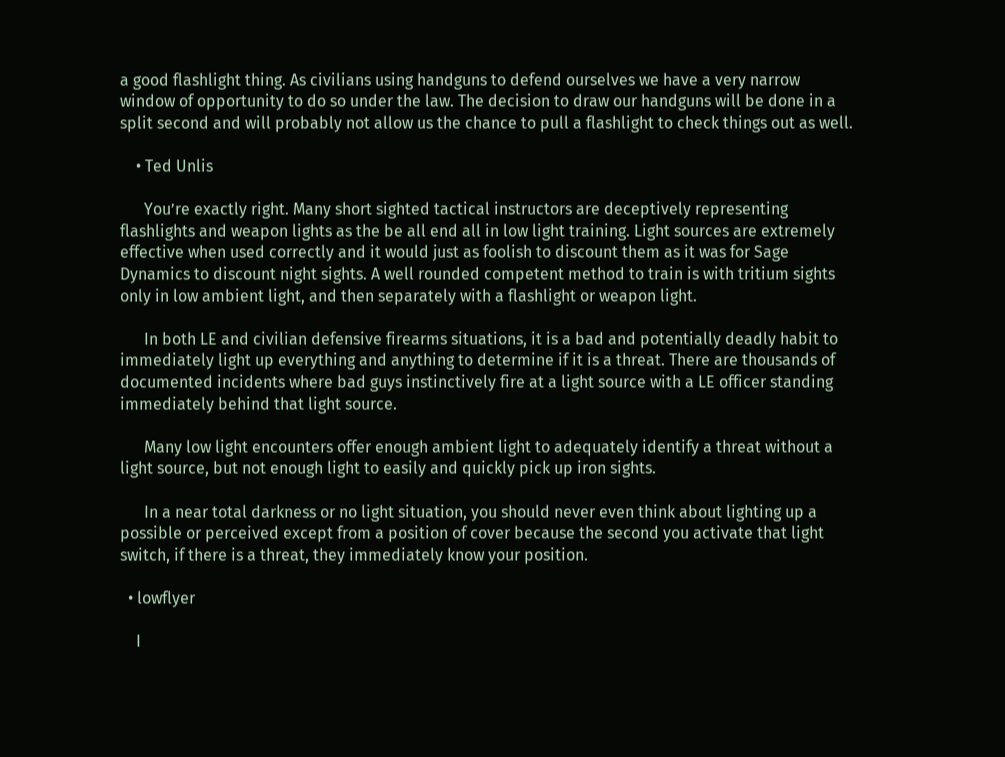a good flashlight thing. As civilians using handguns to defend ourselves we have a very narrow window of opportunity to do so under the law. The decision to draw our handguns will be done in a split second and will probably not allow us the chance to pull a flashlight to check things out as well.

    • Ted Unlis

      You’re exactly right. Many short sighted tactical instructors are deceptively representing flashlights and weapon lights as the be all end all in low light training. Light sources are extremely effective when used correctly and it would just as foolish to discount them as it was for Sage Dynamics to discount night sights. A well rounded competent method to train is with tritium sights only in low ambient light, and then separately with a flashlight or weapon light.

      In both LE and civilian defensive firearms situations, it is a bad and potentially deadly habit to immediately light up everything and anything to determine if it is a threat. There are thousands of documented incidents where bad guys instinctively fire at a light source with a LE officer standing immediately behind that light source.

      Many low light encounters offer enough ambient light to adequately identify a threat without a light source, but not enough light to easily and quickly pick up iron sights.

      In a near total darkness or no light situation, you should never even think about lighting up a possible or perceived except from a position of cover because the second you activate that light switch, if there is a threat, they immediately know your position.

  • lowflyer

    I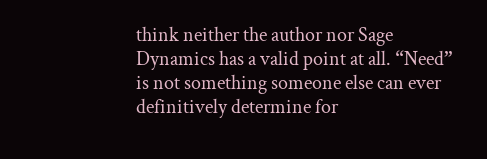think neither the author nor Sage Dynamics has a valid point at all. “Need” is not something someone else can ever definitively determine for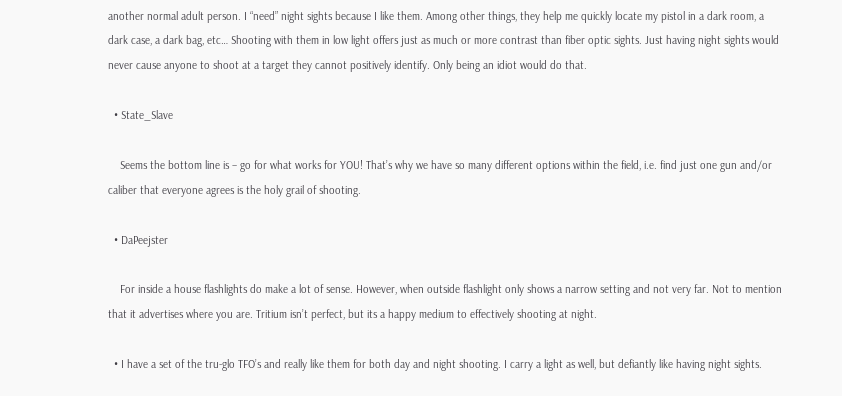another normal adult person. I “need” night sights because I like them. Among other things, they help me quickly locate my pistol in a dark room, a dark case, a dark bag, etc… Shooting with them in low light offers just as much or more contrast than fiber optic sights. Just having night sights would never cause anyone to shoot at a target they cannot positively identify. Only being an idiot would do that.

  • State_Slave

    Seems the bottom line is – go for what works for YOU! That’s why we have so many different options within the field, i.e. find just one gun and/or caliber that everyone agrees is the holy grail of shooting.

  • DaPeejster

    For inside a house flashlights do make a lot of sense. However, when outside flashlight only shows a narrow setting and not very far. Not to mention that it advertises where you are. Tritium isn’t perfect, but its a happy medium to effectively shooting at night.

  • I have a set of the tru-glo TFO’s and really like them for both day and night shooting. I carry a light as well, but defiantly like having night sights.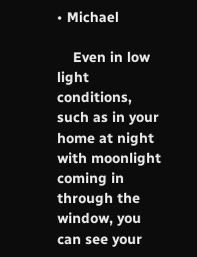• Michael

    Even in low light conditions, such as in your home at night with moonlight coming in through the window, you can see your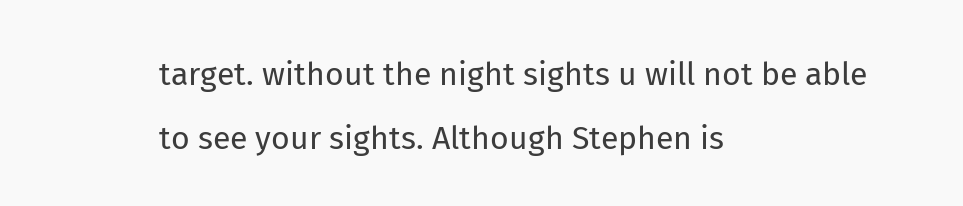target. without the night sights u will not be able to see your sights. Although Stephen is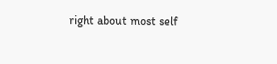right about most self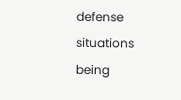defense situations being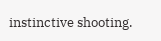instinctive shooting.